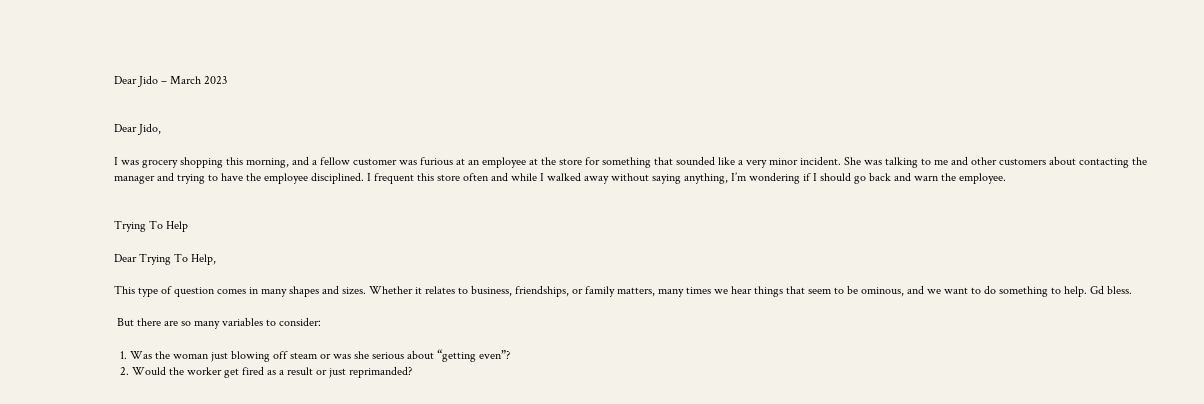Dear Jido – March 2023


Dear Jido,

I was grocery shopping this morning, and a fellow customer was furious at an employee at the store for something that sounded like a very minor incident. She was talking to me and other customers about contacting the manager and trying to have the employee disciplined. I frequent this store often and while I walked away without saying anything, I’m wondering if I should go back and warn the employee.


Trying To Help

Dear Trying To Help,

This type of question comes in many shapes and sizes. Whether it relates to business, friendships, or family matters, many times we hear things that seem to be ominous, and we want to do something to help. Gd bless.

 But there are so many variables to consider:

  1. Was the woman just blowing off steam or was she serious about “getting even”?
  2. Would the worker get fired as a result or just reprimanded?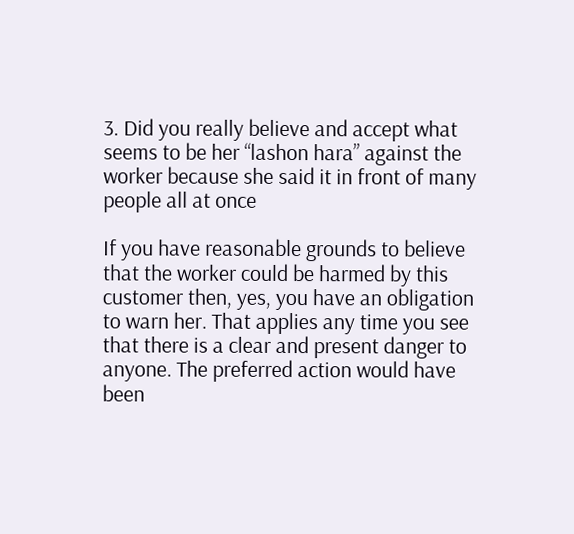3. Did you really believe and accept what seems to be her “lashon hara” against the worker because she said it in front of many people all at once

If you have reasonable grounds to believe that the worker could be harmed by this customer then, yes, you have an obligation to warn her. That applies any time you see that there is a clear and present danger to anyone. The preferred action would have been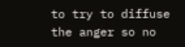to try to diffuse the anger so no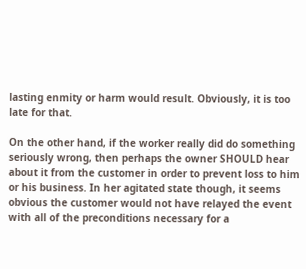lasting enmity or harm would result. Obviously, it is too late for that.

On the other hand, if the worker really did do something seriously wrong, then perhaps the owner SHOULD hear about it from the customer in order to prevent loss to him or his business. In her agitated state though, it seems obvious the customer would not have relayed the event with all of the preconditions necessary for a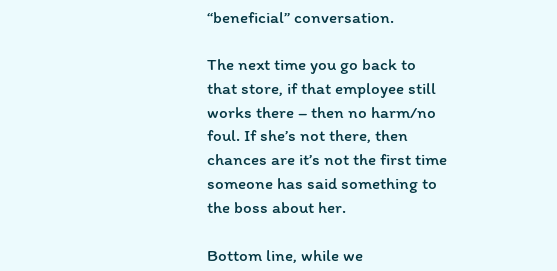“beneficial” conversation.

The next time you go back to that store, if that employee still works there – then no harm/no foul. If she’s not there, then chances are it’s not the first time someone has said something to the boss about her.

Bottom line, while we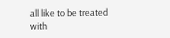all like to be treated with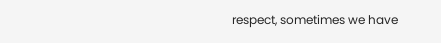respect, sometimes we have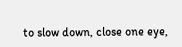to slow down, close one eye,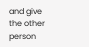and give the other person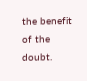the benefit of the doubt.